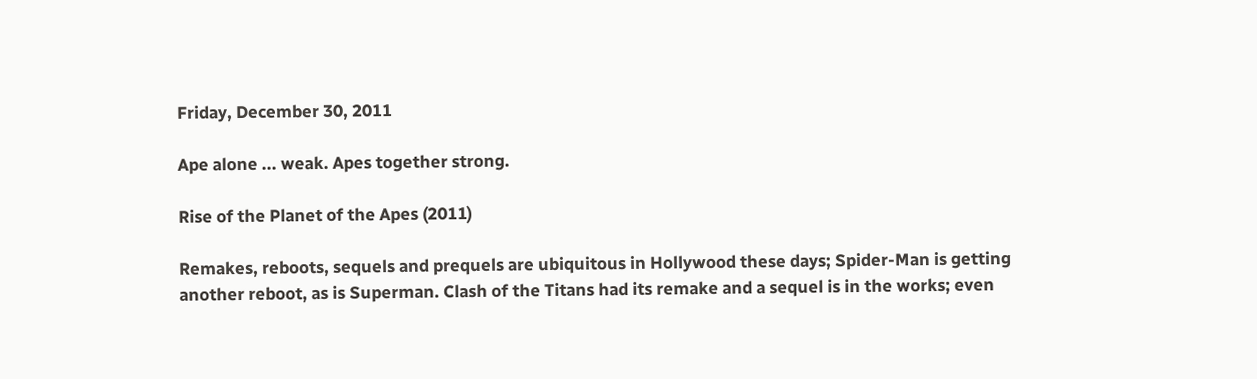Friday, December 30, 2011

Ape alone ... weak. Apes together strong.

Rise of the Planet of the Apes (2011)

Remakes, reboots, sequels and prequels are ubiquitous in Hollywood these days; Spider-Man is getting another reboot, as is Superman. Clash of the Titans had its remake and a sequel is in the works; even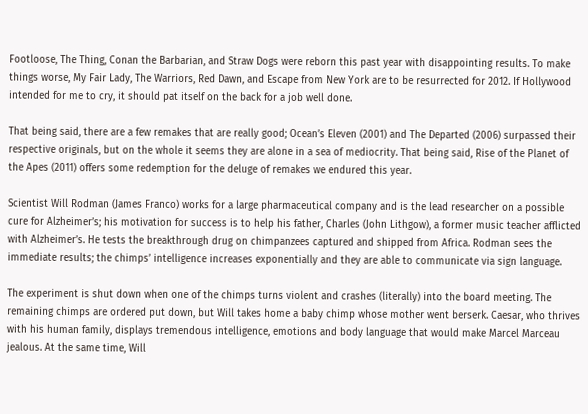Footloose, The Thing, Conan the Barbarian, and Straw Dogs were reborn this past year with disappointing results. To make things worse, My Fair Lady, The Warriors, Red Dawn, and Escape from New York are to be resurrected for 2012. If Hollywood intended for me to cry, it should pat itself on the back for a job well done.

That being said, there are a few remakes that are really good; Ocean’s Eleven (2001) and The Departed (2006) surpassed their respective originals, but on the whole it seems they are alone in a sea of mediocrity. That being said, Rise of the Planet of the Apes (2011) offers some redemption for the deluge of remakes we endured this year.

Scientist Will Rodman (James Franco) works for a large pharmaceutical company and is the lead researcher on a possible cure for Alzheimer’s; his motivation for success is to help his father, Charles (John Lithgow), a former music teacher afflicted with Alzheimer’s. He tests the breakthrough drug on chimpanzees captured and shipped from Africa. Rodman sees the immediate results; the chimps’ intelligence increases exponentially and they are able to communicate via sign language.

The experiment is shut down when one of the chimps turns violent and crashes (literally) into the board meeting. The remaining chimps are ordered put down, but Will takes home a baby chimp whose mother went berserk. Caesar, who thrives with his human family, displays tremendous intelligence, emotions and body language that would make Marcel Marceau jealous. At the same time, Will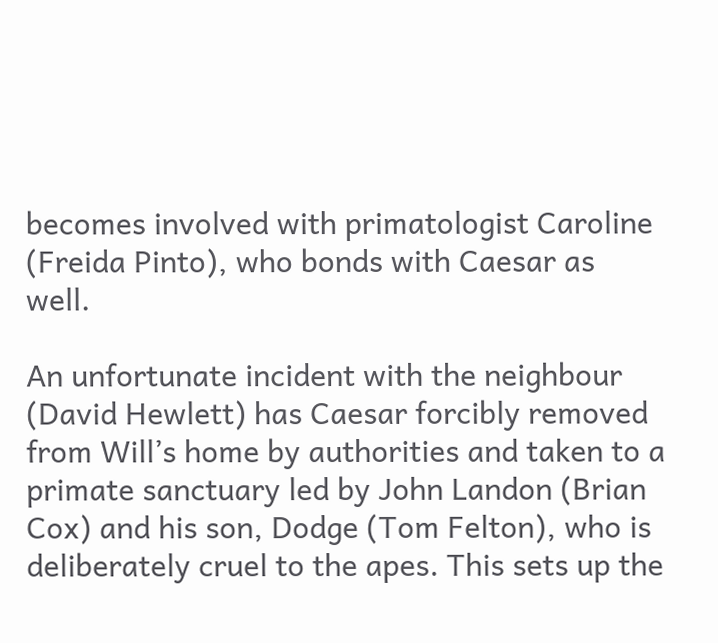becomes involved with primatologist Caroline (Freida Pinto), who bonds with Caesar as well.

An unfortunate incident with the neighbour (David Hewlett) has Caesar forcibly removed from Will’s home by authorities and taken to a primate sanctuary led by John Landon (Brian Cox) and his son, Dodge (Tom Felton), who is deliberately cruel to the apes. This sets up the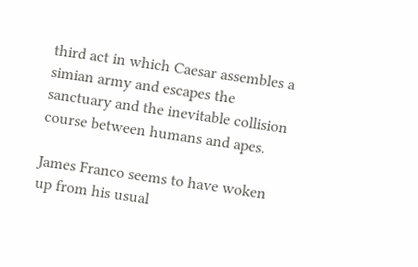third act in which Caesar assembles a simian army and escapes the sanctuary and the inevitable collision course between humans and apes.

James Franco seems to have woken up from his usual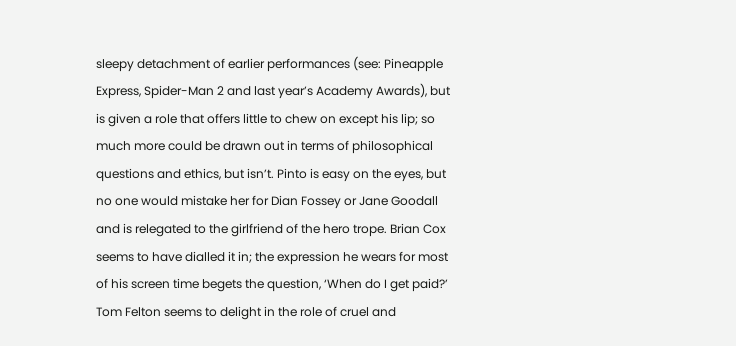sleepy detachment of earlier performances (see: Pineapple Express, Spider-Man 2 and last year’s Academy Awards), but is given a role that offers little to chew on except his lip; so much more could be drawn out in terms of philosophical questions and ethics, but isn’t. Pinto is easy on the eyes, but no one would mistake her for Dian Fossey or Jane Goodall and is relegated to the girlfriend of the hero trope. Brian Cox seems to have dialled it in; the expression he wears for most of his screen time begets the question, ‘When do I get paid?’ Tom Felton seems to delight in the role of cruel and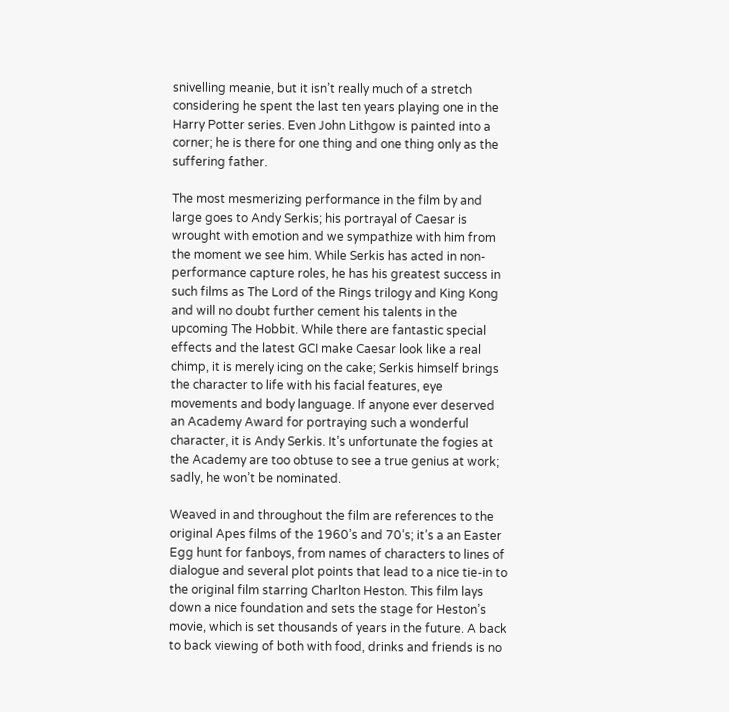snivelling meanie, but it isn’t really much of a stretch considering he spent the last ten years playing one in the Harry Potter series. Even John Lithgow is painted into a corner; he is there for one thing and one thing only as the suffering father.

The most mesmerizing performance in the film by and large goes to Andy Serkis; his portrayal of Caesar is wrought with emotion and we sympathize with him from the moment we see him. While Serkis has acted in non-performance capture roles, he has his greatest success in such films as The Lord of the Rings trilogy and King Kong and will no doubt further cement his talents in the upcoming The Hobbit. While there are fantastic special effects and the latest GCI make Caesar look like a real chimp, it is merely icing on the cake; Serkis himself brings the character to life with his facial features, eye movements and body language. If anyone ever deserved an Academy Award for portraying such a wonderful character, it is Andy Serkis. It’s unfortunate the fogies at the Academy are too obtuse to see a true genius at work; sadly, he won’t be nominated.

Weaved in and throughout the film are references to the original Apes films of the 1960’s and 70’s; it’s a an Easter Egg hunt for fanboys, from names of characters to lines of dialogue and several plot points that lead to a nice tie-in to the original film starring Charlton Heston. This film lays down a nice foundation and sets the stage for Heston’s movie, which is set thousands of years in the future. A back to back viewing of both with food, drinks and friends is no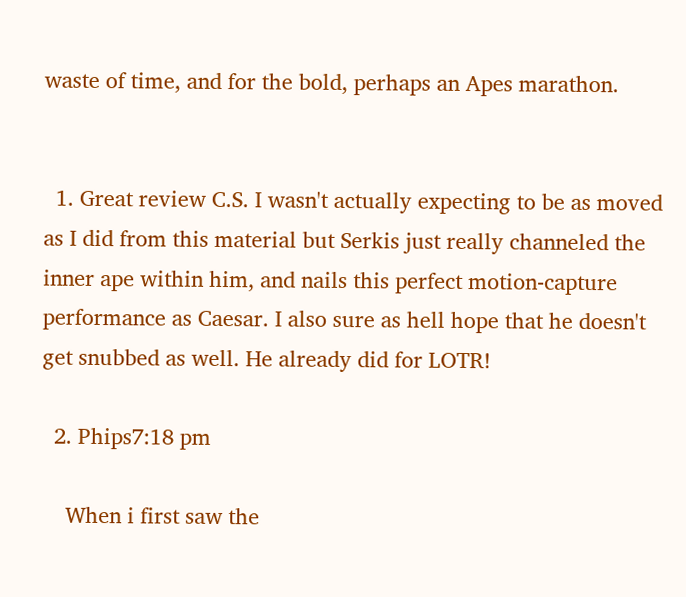waste of time, and for the bold, perhaps an Apes marathon.


  1. Great review C.S. I wasn't actually expecting to be as moved as I did from this material but Serkis just really channeled the inner ape within him, and nails this perfect motion-capture performance as Caesar. I also sure as hell hope that he doesn't get snubbed as well. He already did for LOTR!

  2. Phips7:18 pm

    When i first saw the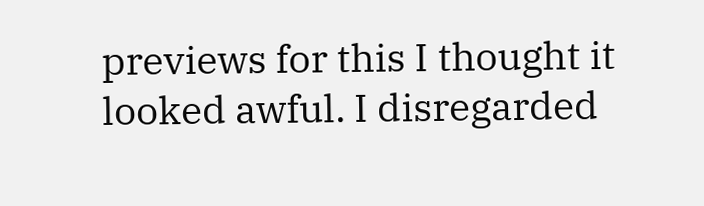previews for this I thought it looked awful. I disregarded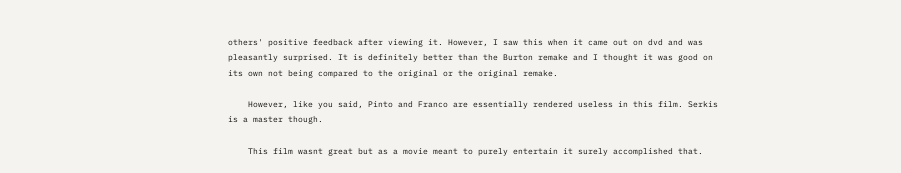others' positive feedback after viewing it. However, I saw this when it came out on dvd and was pleasantly surprised. It is definitely better than the Burton remake and I thought it was good on its own not being compared to the original or the original remake.

    However, like you said, Pinto and Franco are essentially rendered useless in this film. Serkis is a master though.

    This film wasnt great but as a movie meant to purely entertain it surely accomplished that.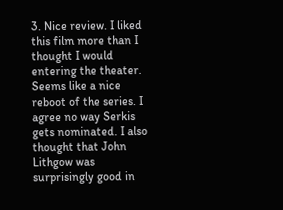3. Nice review. I liked this film more than I thought I would entering the theater. Seems like a nice reboot of the series. I agree no way Serkis gets nominated. I also thought that John Lithgow was surprisingly good in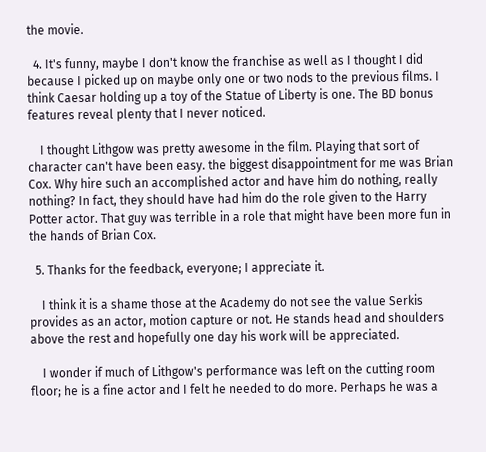the movie.

  4. It's funny, maybe I don't know the franchise as well as I thought I did because I picked up on maybe only one or two nods to the previous films. I think Caesar holding up a toy of the Statue of Liberty is one. The BD bonus features reveal plenty that I never noticed.

    I thought Lithgow was pretty awesome in the film. Playing that sort of character can't have been easy. the biggest disappointment for me was Brian Cox. Why hire such an accomplished actor and have him do nothing, really nothing? In fact, they should have had him do the role given to the Harry Potter actor. That guy was terrible in a role that might have been more fun in the hands of Brian Cox.

  5. Thanks for the feedback, everyone; I appreciate it.

    I think it is a shame those at the Academy do not see the value Serkis provides as an actor, motion capture or not. He stands head and shoulders above the rest and hopefully one day his work will be appreciated.

    I wonder if much of Lithgow's performance was left on the cutting room floor; he is a fine actor and I felt he needed to do more. Perhaps he was a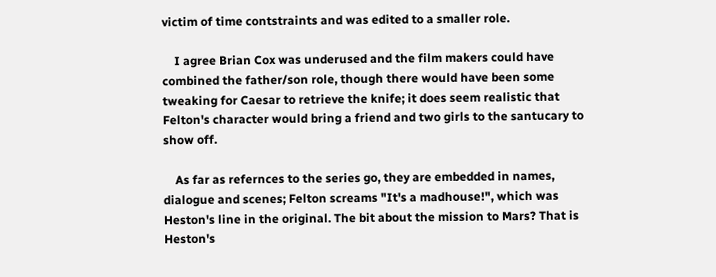victim of time contstraints and was edited to a smaller role.

    I agree Brian Cox was underused and the film makers could have combined the father/son role, though there would have been some tweaking for Caesar to retrieve the knife; it does seem realistic that Felton's character would bring a friend and two girls to the santucary to show off.

    As far as refernces to the series go, they are embedded in names, dialogue and scenes; Felton screams "It's a madhouse!", which was Heston's line in the original. The bit about the mission to Mars? That is Heston's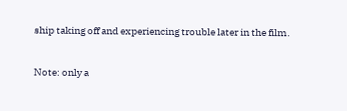ship taking off and experiencing trouble later in the film.


Note: only a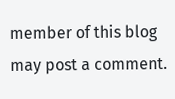member of this blog may post a comment.